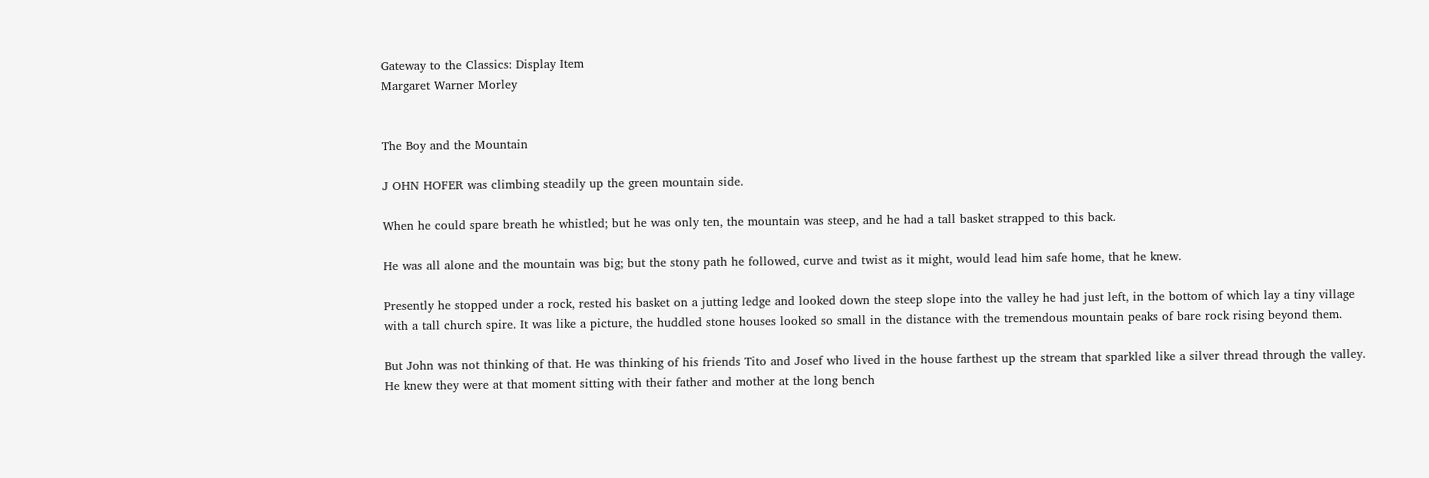Gateway to the Classics: Display Item
Margaret Warner Morley


The Boy and the Mountain

J OHN HOFER was climbing steadily up the green mountain side.

When he could spare breath he whistled; but he was only ten, the mountain was steep, and he had a tall basket strapped to this back.

He was all alone and the mountain was big; but the stony path he followed, curve and twist as it might, would lead him safe home, that he knew.

Presently he stopped under a rock, rested his basket on a jutting ledge and looked down the steep slope into the valley he had just left, in the bottom of which lay a tiny village with a tall church spire. It was like a picture, the huddled stone houses looked so small in the distance with the tremendous mountain peaks of bare rock rising beyond them.

But John was not thinking of that. He was thinking of his friends Tito and Josef who lived in the house farthest up the stream that sparkled like a silver thread through the valley. He knew they were at that moment sitting with their father and mother at the long bench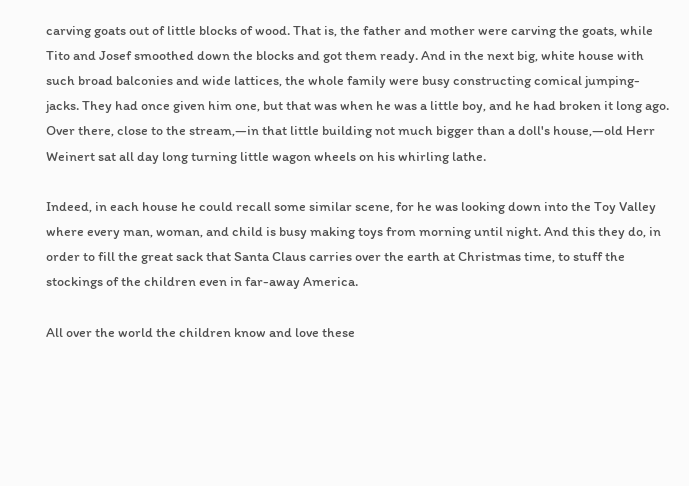carving goats out of little blocks of wood. That is, the father and mother were carving the goats, while Tito and Josef smoothed down the blocks and got them ready. And in the next big, white house with such broad balconies and wide lattices, the whole family were busy constructing comical jumping-jacks. They had once given him one, but that was when he was a little boy, and he had broken it long ago. Over there, close to the stream,—in that little building not much bigger than a doll's house,—old Herr Weinert sat all day long turning little wagon wheels on his whirling lathe.

Indeed, in each house he could recall some similar scene, for he was looking down into the Toy Valley where every man, woman, and child is busy making toys from morning until night. And this they do, in order to fill the great sack that Santa Claus carries over the earth at Christmas time, to stuff the stockings of the children even in far-away America.

All over the world the children know and love these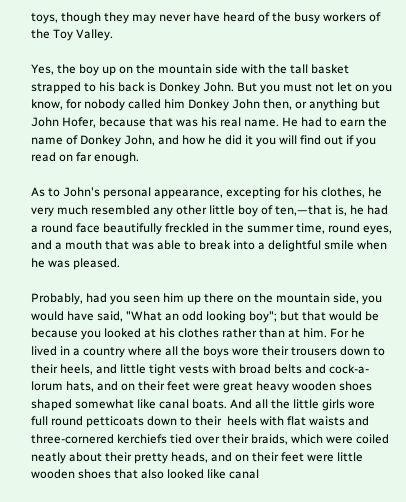toys, though they may never have heard of the busy workers of the Toy Valley.

Yes, the boy up on the mountain side with the tall basket strapped to his back is Donkey John. But you must not let on you know, for nobody called him Donkey John then, or anything but John Hofer, because that was his real name. He had to earn the name of Donkey John, and how he did it you will find out if you read on far enough.

As to John's personal appearance, excepting for his clothes, he very much resembled any other little boy of ten,—that is, he had a round face beautifully freckled in the summer time, round eyes, and a mouth that was able to break into a delightful smile when he was pleased.

Probably, had you seen him up there on the mountain side, you would have said, "What an odd looking boy"; but that would be because you looked at his clothes rather than at him. For he lived in a country where all the boys wore their trousers down to their heels, and little tight vests with broad belts and cock-a-lorum hats, and on their feet were great heavy wooden shoes shaped somewhat like canal boats. And all the little girls wore full round petticoats down to their  heels with flat waists and three-cornered kerchiefs tied over their braids, which were coiled neatly about their pretty heads, and on their feet were little wooden shoes that also looked like canal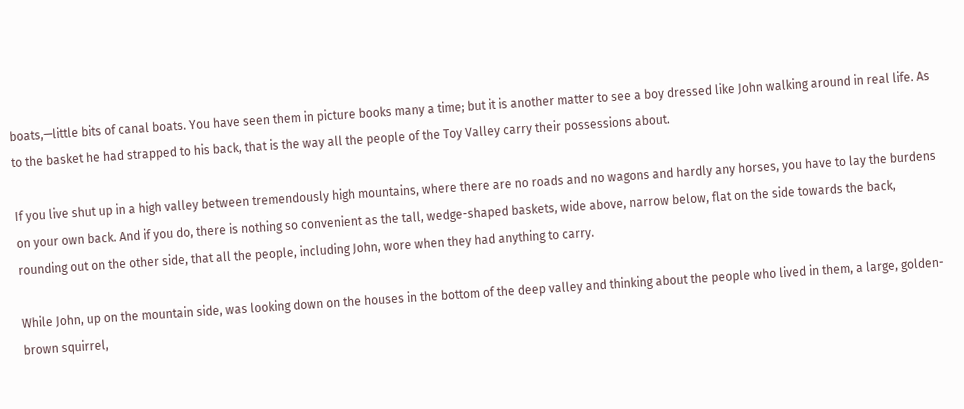boats,—little bits of canal boats. You have seen them in picture books many a time; but it is another matter to see a boy dressed like John walking around in real life. As to the basket he had strapped to his back, that is the way all the people of the Toy Valley carry their possessions about.

If you live shut up in a high valley between tremendously high mountains, where there are no roads and no wagons and hardly any horses, you have to lay the burdens on your own back. And if you do, there is nothing so convenient as the tall, wedge-shaped baskets, wide above, narrow below, flat on the side towards the back, rounding out on the other side, that all the people, including John, wore when they had anything to carry.

While John, up on the mountain side, was looking down on the houses in the bottom of the deep valley and thinking about the people who lived in them, a large, golden-brown squirrel,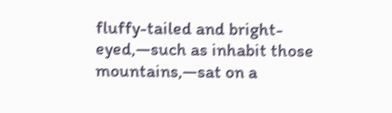fluffy-tailed and bright-eyed,—such as inhabit those mountains,—sat on a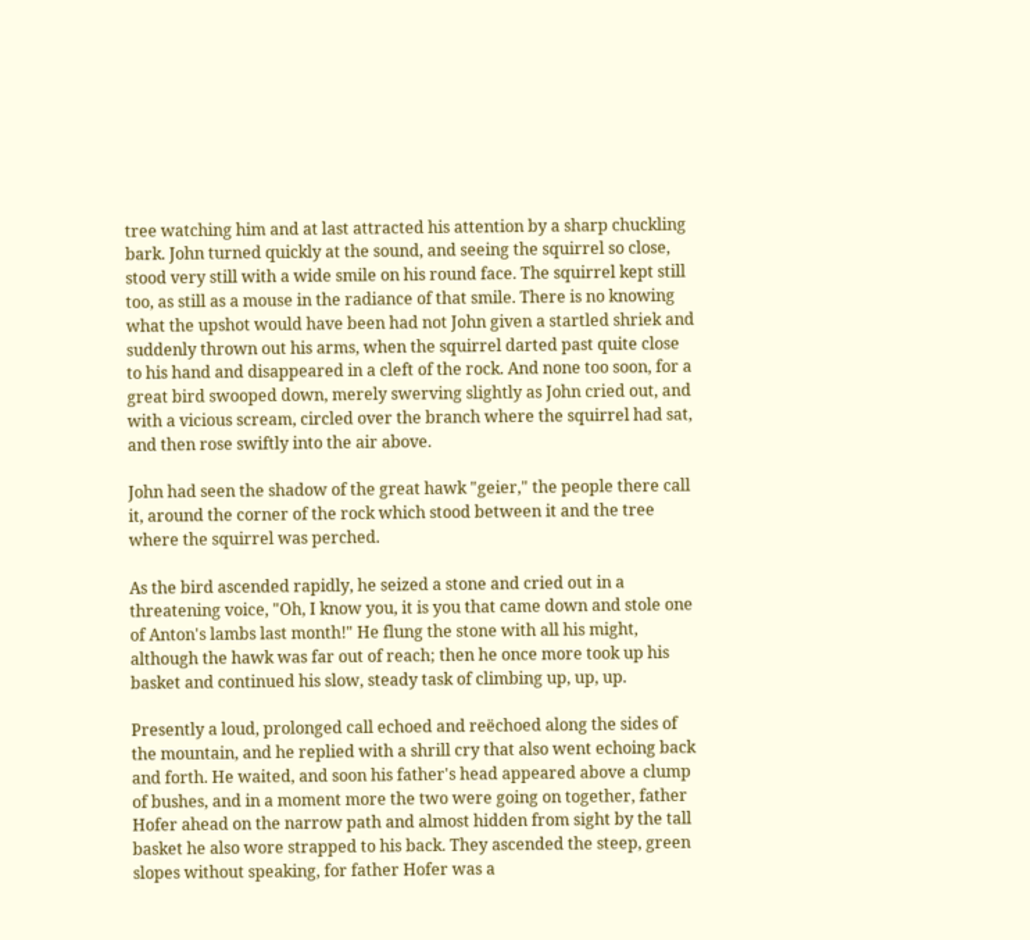tree watching him and at last attracted his attention by a sharp chuckling bark. John turned quickly at the sound, and seeing the squirrel so close, stood very still with a wide smile on his round face. The squirrel kept still too, as still as a mouse in the radiance of that smile. There is no knowing what the upshot would have been had not John given a startled shriek and suddenly thrown out his arms, when the squirrel darted past quite close to his hand and disappeared in a cleft of the rock. And none too soon, for a great bird swooped down, merely swerving slightly as John cried out, and with a vicious scream, circled over the branch where the squirrel had sat, and then rose swiftly into the air above.

John had seen the shadow of the great hawk "geier," the people there call it, around the corner of the rock which stood between it and the tree where the squirrel was perched.

As the bird ascended rapidly, he seized a stone and cried out in a threatening voice, "Oh, I know you, it is you that came down and stole one of Anton's lambs last month!" He flung the stone with all his might, although the hawk was far out of reach; then he once more took up his basket and continued his slow, steady task of climbing up, up, up.

Presently a loud, prolonged call echoed and reëchoed along the sides of the mountain, and he replied with a shrill cry that also went echoing back and forth. He waited, and soon his father's head appeared above a clump of bushes, and in a moment more the two were going on together, father Hofer ahead on the narrow path and almost hidden from sight by the tall basket he also wore strapped to his back. They ascended the steep, green slopes without speaking, for father Hofer was a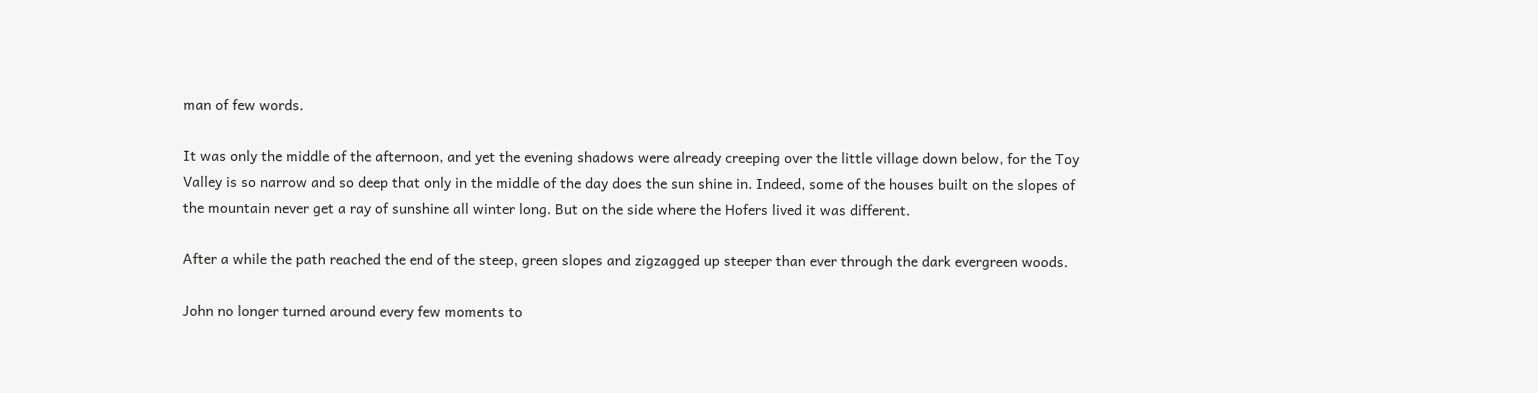man of few words.

It was only the middle of the afternoon, and yet the evening shadows were already creeping over the little village down below, for the Toy Valley is so narrow and so deep that only in the middle of the day does the sun shine in. Indeed, some of the houses built on the slopes of the mountain never get a ray of sunshine all winter long. But on the side where the Hofers lived it was different.

After a while the path reached the end of the steep, green slopes and zigzagged up steeper than ever through the dark evergreen woods.

John no longer turned around every few moments to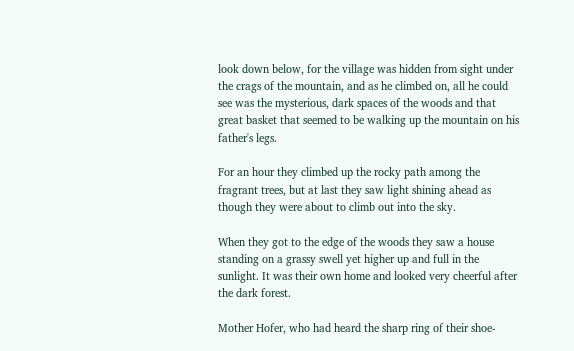look down below, for the village was hidden from sight under the crags of the mountain, and as he climbed on, all he could see was the mysterious, dark spaces of the woods and that great basket that seemed to be walking up the mountain on his father's legs.

For an hour they climbed up the rocky path among the fragrant trees, but at last they saw light shining ahead as though they were about to climb out into the sky.

When they got to the edge of the woods they saw a house standing on a grassy swell yet higher up and full in the sunlight. It was their own home and looked very cheerful after the dark forest.

Mother Hofer, who had heard the sharp ring of their shoe-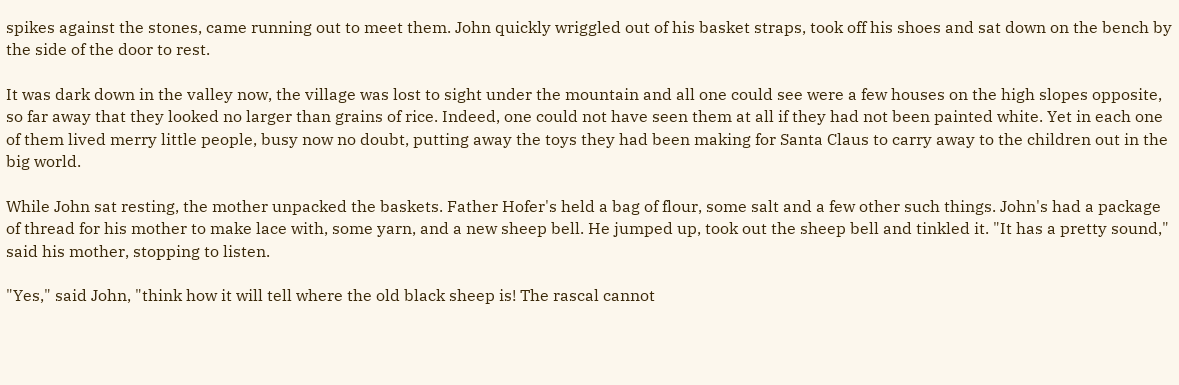spikes against the stones, came running out to meet them. John quickly wriggled out of his basket straps, took off his shoes and sat down on the bench by the side of the door to rest.

It was dark down in the valley now, the village was lost to sight under the mountain and all one could see were a few houses on the high slopes opposite, so far away that they looked no larger than grains of rice. Indeed, one could not have seen them at all if they had not been painted white. Yet in each one of them lived merry little people, busy now no doubt, putting away the toys they had been making for Santa Claus to carry away to the children out in the big world.

While John sat resting, the mother unpacked the baskets. Father Hofer's held a bag of flour, some salt and a few other such things. John's had a package of thread for his mother to make lace with, some yarn, and a new sheep bell. He jumped up, took out the sheep bell and tinkled it. "It has a pretty sound," said his mother, stopping to listen.

"Yes," said John, "think how it will tell where the old black sheep is! The rascal cannot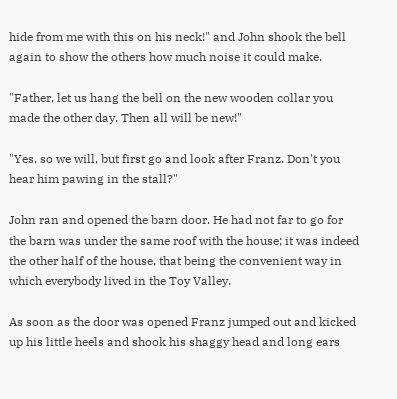hide from me with this on his neck!" and John shook the bell again to show the others how much noise it could make.

"Father, let us hang the bell on the new wooden collar you made the other day. Then all will be new!"

"Yes, so we will, but first go and look after Franz. Don't you hear him pawing in the stall?"

John ran and opened the barn door. He had not far to go for the barn was under the same roof with the house; it was indeed the other half of the house, that being the convenient way in which everybody lived in the Toy Valley.

As soon as the door was opened Franz jumped out and kicked up his little heels and shook his shaggy head and long ears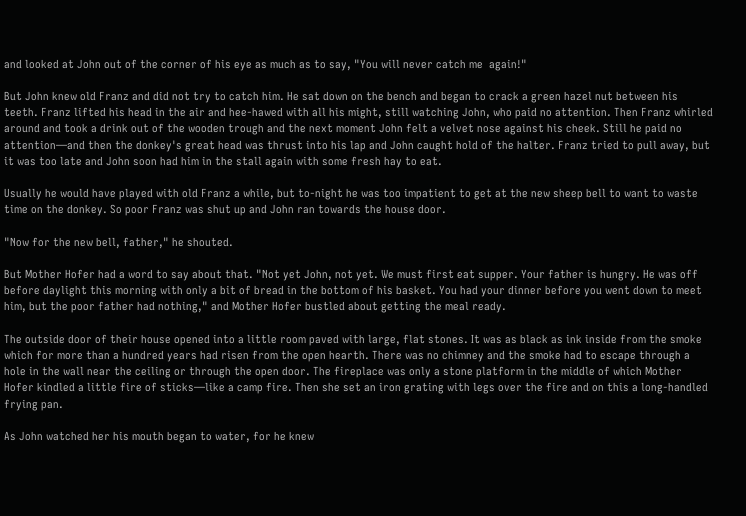and looked at John out of the corner of his eye as much as to say, "You will never catch me  again!"

But John knew old Franz and did not try to catch him. He sat down on the bench and began to crack a green hazel nut between his teeth. Franz lifted his head in the air and hee-hawed with all his might, still watching John, who paid no attention. Then Franz whirled around and took a drink out of the wooden trough and the next moment John felt a velvet nose against his cheek. Still he paid no attention—and then the donkey's great head was thrust into his lap and John caught hold of the halter. Franz tried to pull away, but it was too late and John soon had him in the stall again with some fresh hay to eat.

Usually he would have played with old Franz a while, but to-night he was too impatient to get at the new sheep bell to want to waste time on the donkey. So poor Franz was shut up and John ran towards the house door.

"Now for the new bell, father," he shouted.

But Mother Hofer had a word to say about that. "Not yet John, not yet. We must first eat supper. Your father is hungry. He was off before daylight this morning with only a bit of bread in the bottom of his basket. You had your dinner before you went down to meet him, but the poor father had nothing," and Mother Hofer bustled about getting the meal ready.

The outside door of their house opened into a little room paved with large, flat stones. It was as black as ink inside from the smoke which for more than a hundred years had risen from the open hearth. There was no chimney and the smoke had to escape through a hole in the wall near the ceiling or through the open door. The fireplace was only a stone platform in the middle of which Mother Hofer kindled a little fire of sticks—like a camp fire. Then she set an iron grating with legs over the fire and on this a long-handled frying pan.

As John watched her his mouth began to water, for he knew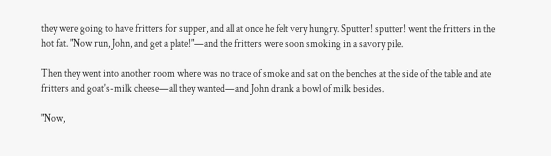they were going to have fritters for supper, and all at once he felt very hungry. Sputter! sputter! went the fritters in the hot fat. "Now run, John, and get a plate!"—and the fritters were soon smoking in a savory pile.

Then they went into another room where was no trace of smoke and sat on the benches at the side of the table and ate fritters and goat's-milk cheese—all they wanted—and John drank a bowl of milk besides.

"Now,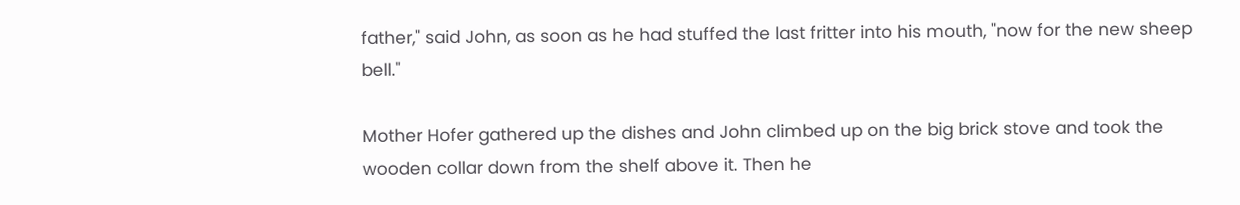father," said John, as soon as he had stuffed the last fritter into his mouth, "now for the new sheep bell."

Mother Hofer gathered up the dishes and John climbed up on the big brick stove and took the wooden collar down from the shelf above it. Then he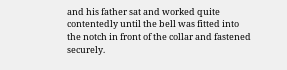and his father sat and worked quite contentedly until the bell was fitted into the notch in front of the collar and fastened securely.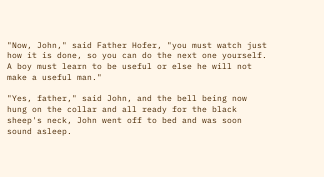"Now, John," said Father Hofer, "you must watch just how it is done, so you can do the next one yourself. A boy must learn to be useful or else he will not make a useful man."

"Yes, father," said John, and the bell being now hung on the collar and all ready for the black sheep's neck, John went off to bed and was soon sound asleep.